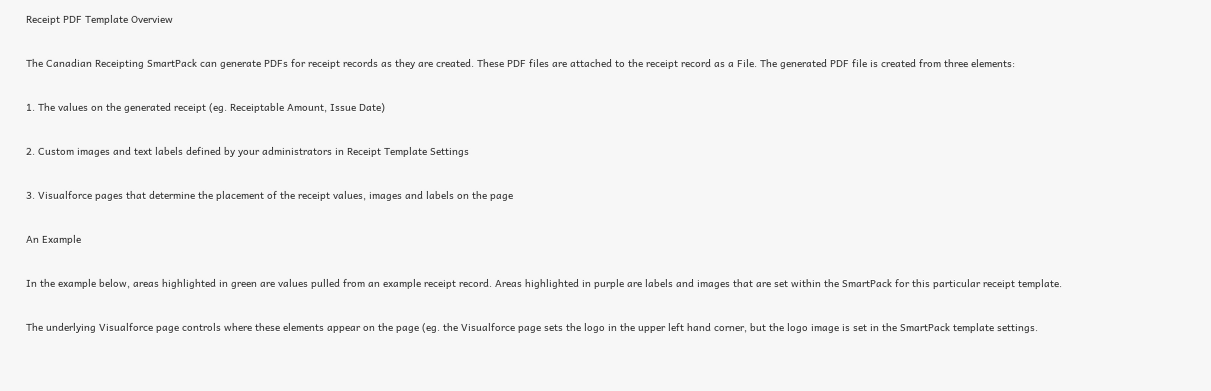Receipt PDF Template Overview

The Canadian Receipting SmartPack can generate PDFs for receipt records as they are created. These PDF files are attached to the receipt record as a File. The generated PDF file is created from three elements:

1. The values on the generated receipt (eg. Receiptable Amount, Issue Date)

2. Custom images and text labels defined by your administrators in Receipt Template Settings

3. Visualforce pages that determine the placement of the receipt values, images and labels on the page

An Example

In the example below, areas highlighted in green are values pulled from an example receipt record. Areas highlighted in purple are labels and images that are set within the SmartPack for this particular receipt template.

The underlying Visualforce page controls where these elements appear on the page (eg. the Visualforce page sets the logo in the upper left hand corner, but the logo image is set in the SmartPack template settings.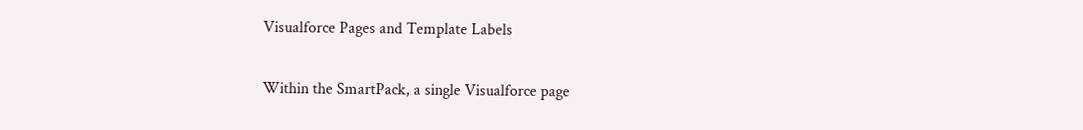Visualforce Pages and Template Labels

Within the SmartPack, a single Visualforce page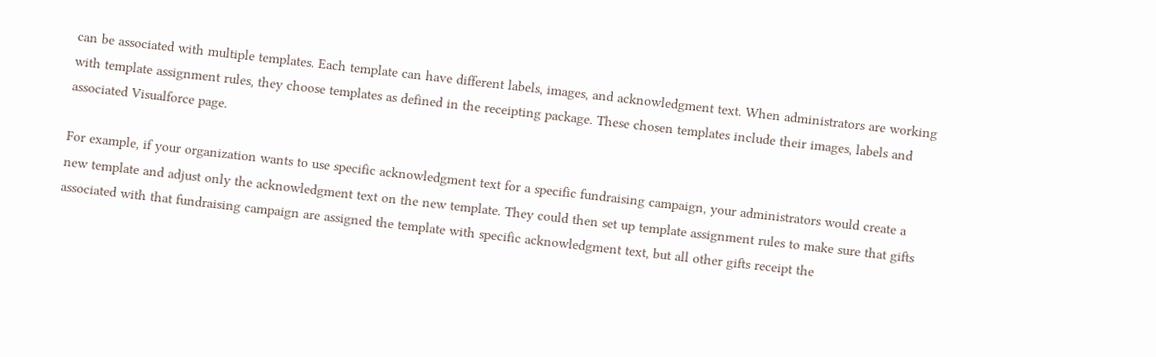can be associated with multiple templates. Each template can have different labels, images, and acknowledgment text. When administrators are working with template assignment rules, they choose templates as defined in the receipting package. These chosen templates include their images, labels and associated Visualforce page.

For example, if your organization wants to use specific acknowledgment text for a specific fundraising campaign, your administrators would create a new template and adjust only the acknowledgment text on the new template. They could then set up template assignment rules to make sure that gifts associated with that fundraising campaign are assigned the template with specific acknowledgment text, but all other gifts receipt the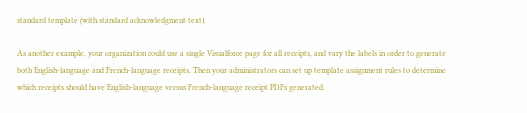standard template (with standard acknowledgment text).

As another example, your organization could use a single Visualforce page for all receipts, and vary the labels in order to generate both English-language and French-language receipts. Then your administrators can set up template assignment rules to determine which receipts should have English-language versus French-language receipt PDFs generated.